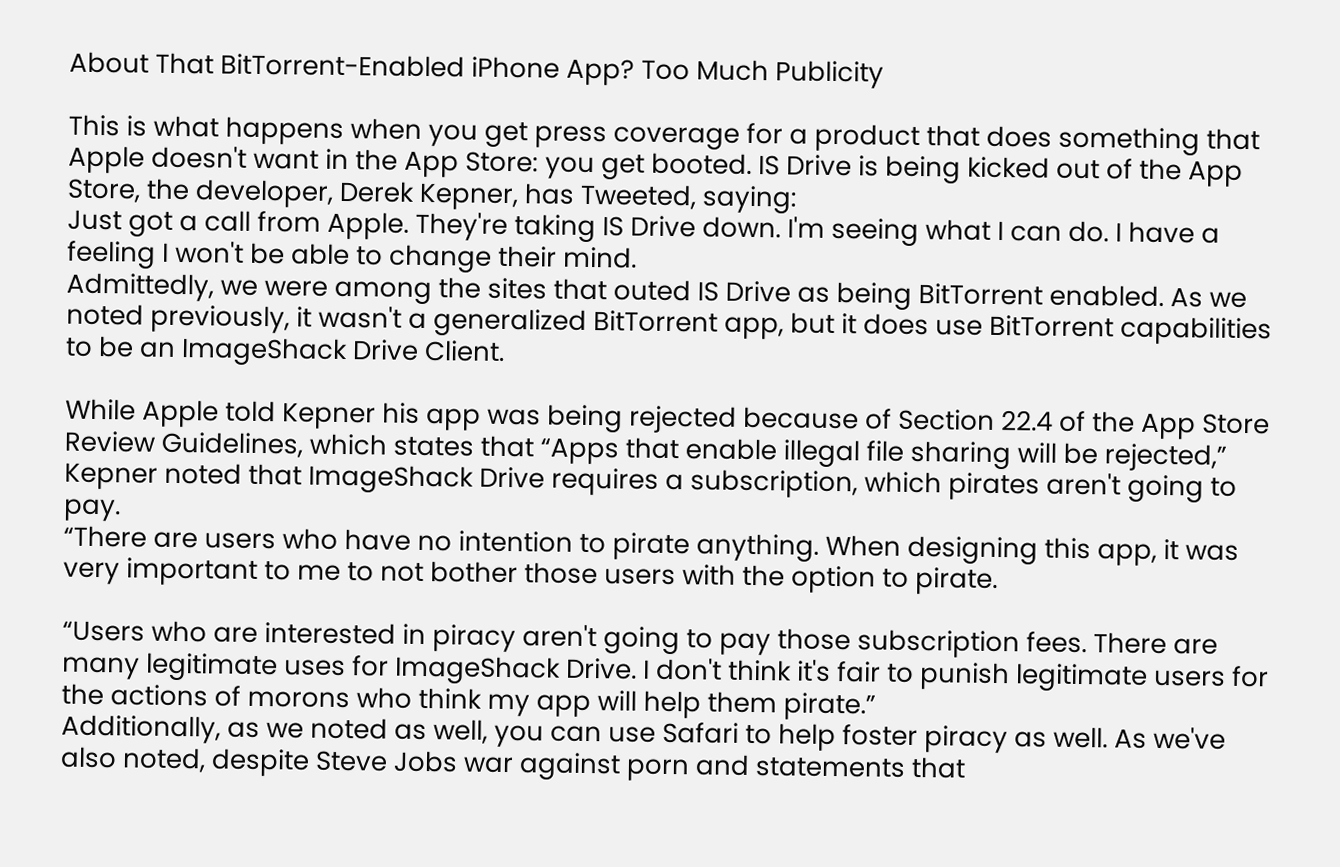About That BitTorrent-Enabled iPhone App? Too Much Publicity

This is what happens when you get press coverage for a product that does something that Apple doesn't want in the App Store: you get booted. IS Drive is being kicked out of the App Store, the developer, Derek Kepner, has Tweeted, saying:
Just got a call from Apple. They're taking IS Drive down. I'm seeing what I can do. I have a feeling I won't be able to change their mind.
Admittedly, we were among the sites that outed IS Drive as being BitTorrent enabled. As we noted previously, it wasn't a generalized BitTorrent app, but it does use BitTorrent capabilities to be an ImageShack Drive Client.

While Apple told Kepner his app was being rejected because of Section 22.4 of the App Store Review Guidelines, which states that “Apps that enable illegal file sharing will be rejected,” Kepner noted that ImageShack Drive requires a subscription, which pirates aren't going to pay.
“There are users who have no intention to pirate anything. When designing this app, it was very important to me to not bother those users with the option to pirate.

“Users who are interested in piracy aren't going to pay those subscription fees. There are many legitimate uses for ImageShack Drive. I don't think it's fair to punish legitimate users for the actions of morons who think my app will help them pirate.”
Additionally, as we noted as well, you can use Safari to help foster piracy as well. As we've also noted, despite Steve Jobs war against porn and statements that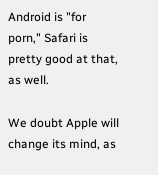Android is "for porn," Safari is pretty good at that, as well.

We doubt Apple will change its mind, as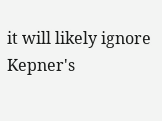it will likely ignore Kepner's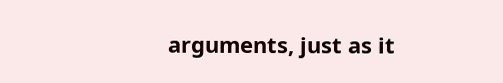arguments, just as it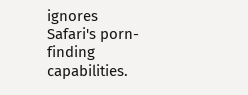ignores Safari's porn-finding capabilities.